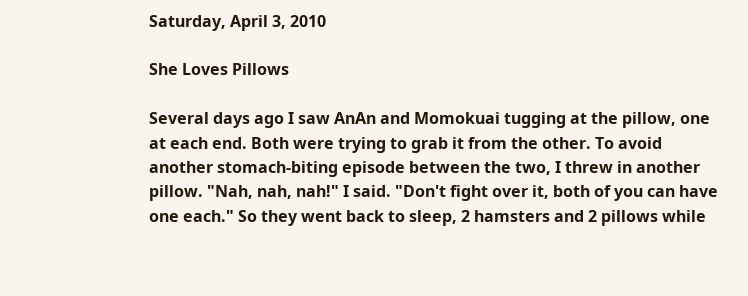Saturday, April 3, 2010

She Loves Pillows

Several days ago I saw AnAn and Momokuai tugging at the pillow, one at each end. Both were trying to grab it from the other. To avoid another stomach-biting episode between the two, I threw in another pillow. "Nah, nah, nah!" I said. "Don't fight over it, both of you can have one each." So they went back to sleep, 2 hamsters and 2 pillows while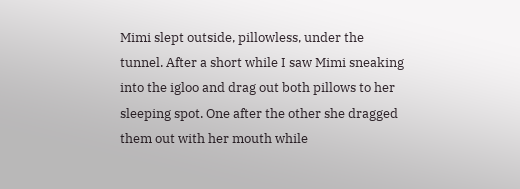Mimi slept outside, pillowless, under the tunnel. After a short while I saw Mimi sneaking into the igloo and drag out both pillows to her sleeping spot. One after the other she dragged them out with her mouth while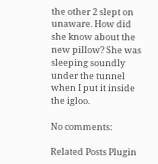the other 2 slept on unaware. How did she know about the new pillow? She was sleeping soundly under the tunnel when I put it inside the igloo.

No comments:

Related Posts Plugin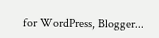for WordPress, Blogger...